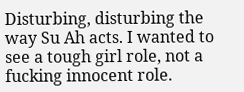Disturbing, disturbing the way Su Ah acts. I wanted to see a tough girl role, not a fucking innocent role.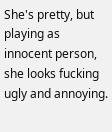She's pretty, but playing as innocent person, she looks fucking ugly and annoying.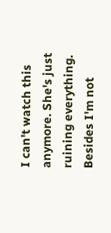I can't watch this anymore. She's just ruining everything. Besides I'm not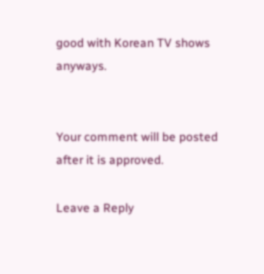good with Korean TV shows anyways.


Your comment will be posted after it is approved.

Leave a Reply